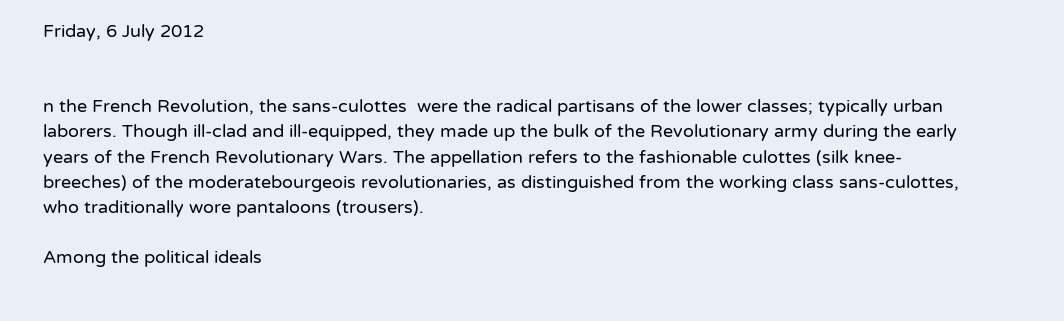Friday, 6 July 2012


n the French Revolution, the sans-culottes  were the radical partisans of the lower classes; typically urban laborers. Though ill-clad and ill-equipped, they made up the bulk of the Revolutionary army during the early years of the French Revolutionary Wars. The appellation refers to the fashionable culottes (silk knee-breeches) of the moderatebourgeois revolutionaries, as distinguished from the working class sans-culottes, who traditionally wore pantaloons (trousers).

Among the political ideals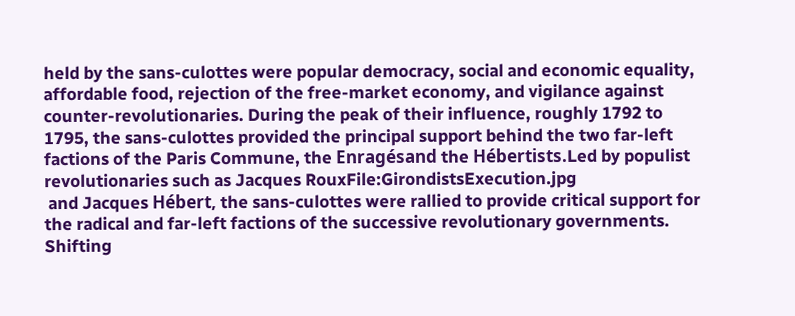held by the sans-culottes were popular democracy, social and economic equality, affordable food, rejection of the free-market economy, and vigilance against counter-revolutionaries. During the peak of their influence, roughly 1792 to 1795, the sans-culottes provided the principal support behind the two far-left factions of the Paris Commune, the Enragésand the Hébertists.Led by populist revolutionaries such as Jacques RouxFile:GirondistsExecution.jpg
 and Jacques Hébert, the sans-culottes were rallied to provide critical support for the radical and far-left factions of the successive revolutionary governments. Shifting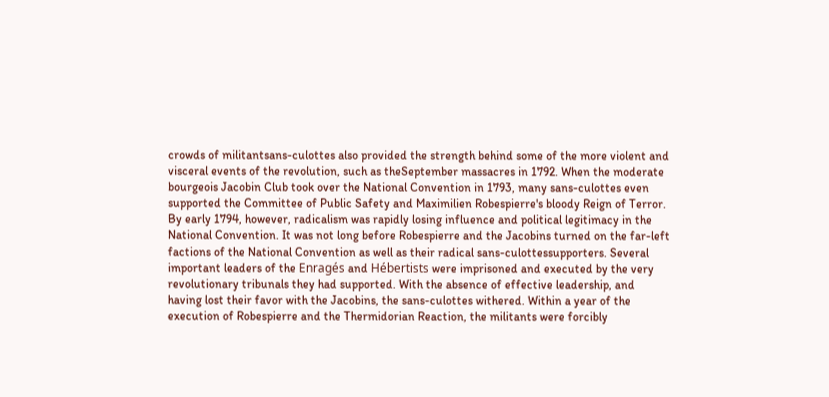crowds of militantsans-culottes also provided the strength behind some of the more violent and visceral events of the revolution, such as theSeptember massacres in 1792. When the moderate bourgeois Jacobin Club took over the National Convention in 1793, many sans-culottes even supported the Committee of Public Safety and Maximilien Robespierre's bloody Reign of Terror.
By early 1794, however, radicalism was rapidly losing influence and political legitimacy in the National Convention. It was not long before Robespierre and the Jacobins turned on the far-left factions of the National Convention as well as their radical sans-culottessupporters. Several important leaders of the Enragés and Hébertists were imprisoned and executed by the very revolutionary tribunals they had supported. With the absence of effective leadership, and having lost their favor with the Jacobins, the sans-culottes withered. Within a year of the execution of Robespierre and the Thermidorian Reaction, the militants were forcibly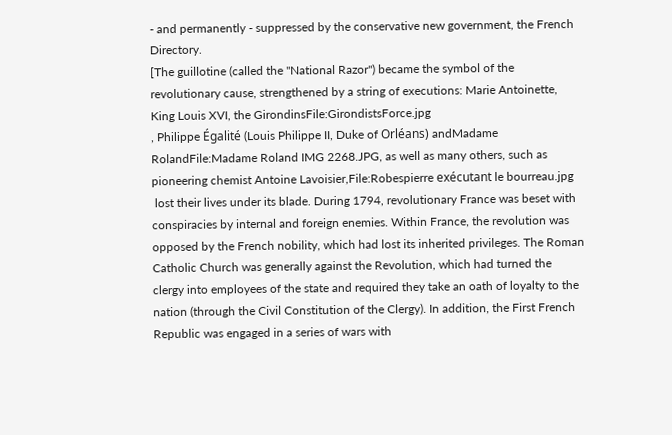- and permanently - suppressed by the conservative new government, the French Directory.
[The guillotine (called the "National Razor") became the symbol of the revolutionary cause, strengthened by a string of executions: Marie Antoinette, King Louis XVI, the GirondinsFile:GirondistsForce.jpg
, Philippe Égalité (Louis Philippe II, Duke of Orléans) andMadame RolandFile:Madame Roland IMG 2268.JPG, as well as many others, such as pioneering chemist Antoine Lavoisier,File:Robespierre exécutant le bourreau.jpg
 lost their lives under its blade. During 1794, revolutionary France was beset with conspiracies by internal and foreign enemies. Within France, the revolution was opposed by the French nobility, which had lost its inherited privileges. The Roman Catholic Church was generally against the Revolution, which had turned the clergy into employees of the state and required they take an oath of loyalty to the nation (through the Civil Constitution of the Clergy). In addition, the First French Republic was engaged in a series of wars with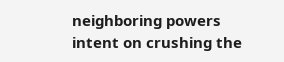neighboring powers intent on crushing the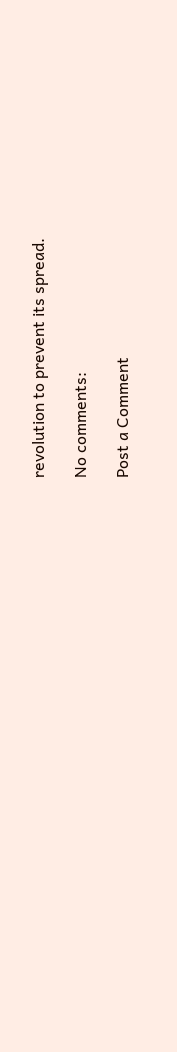revolution to prevent its spread.

No comments:

Post a Comment